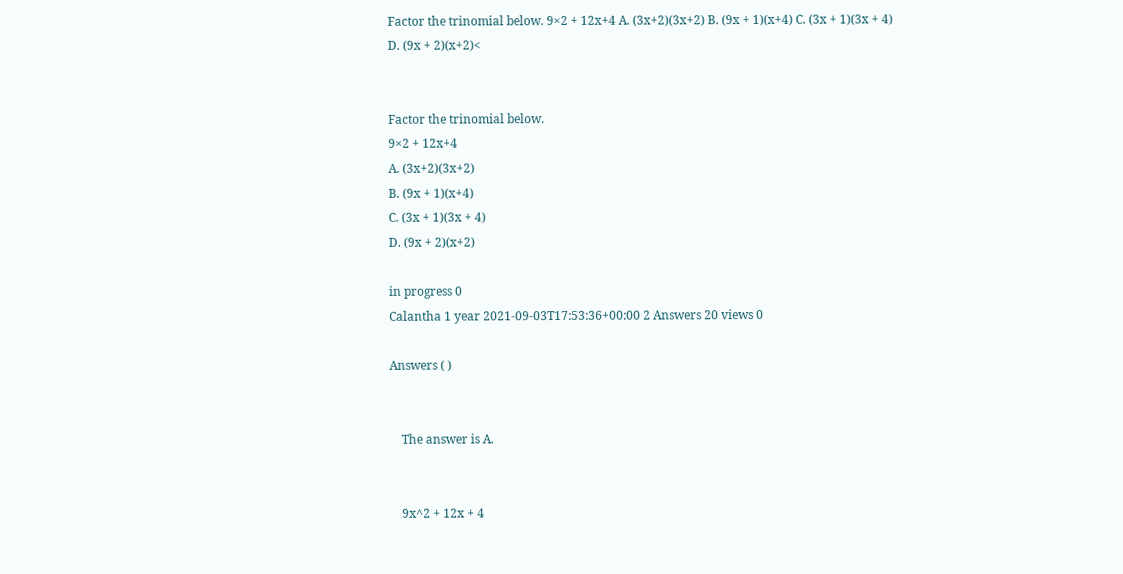Factor the trinomial below. 9×2 + 12x+4 A. (3x+2)(3x+2) B. (9x + 1)(x+4) C. (3x + 1)(3x + 4) D. (9x + 2)(x+2)<


Factor the trinomial below.
9×2 + 12x+4
A. (3x+2)(3x+2)
B. (9x + 1)(x+4)
C. (3x + 1)(3x + 4)
D. (9x + 2)(x+2)

in progress 0
Calantha 1 year 2021-09-03T17:53:36+00:00 2 Answers 20 views 0

Answers ( )


    The answer is A.


    9x^2 + 12x + 4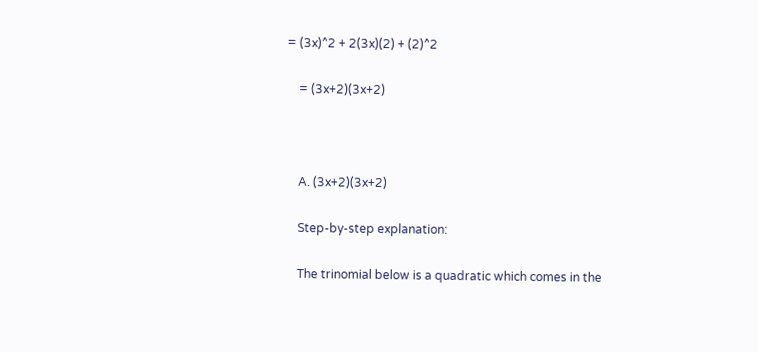= (3x)^2 + 2(3x)(2) + (2)^2

    = (3x+2)(3x+2)



    A. (3x+2)(3x+2)

    Step-by-step explanation:

    The trinomial below is a quadratic which comes in the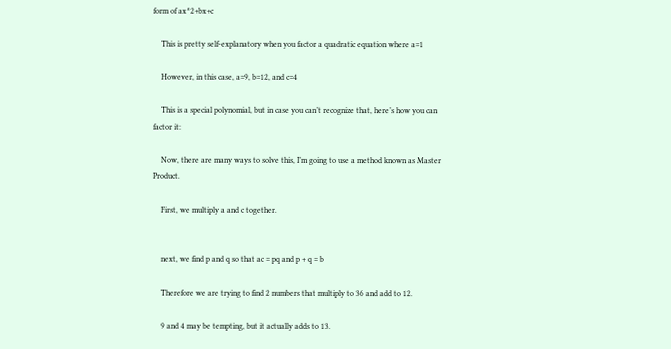form of ax^2+bx+c

    This is pretty self-explanatory when you factor a quadratic equation where a=1

    However, in this case, a=9, b=12, and c=4

    This is a special polynomial, but in case you can’t recognize that, here’s how you can factor it:

    Now, there are many ways to solve this, I’m going to use a method known as Master Product.

    First, we multiply a and c together.


    next, we find p and q so that ac = pq and p + q = b

    Therefore we are trying to find 2 numbers that multiply to 36 and add to 12.

    9 and 4 may be tempting, but it actually adds to 13.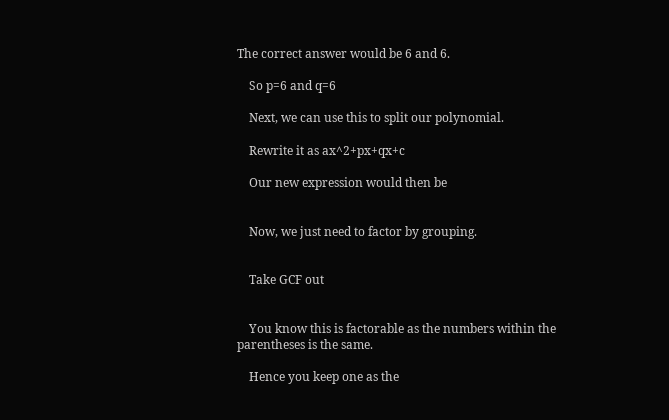The correct answer would be 6 and 6.

    So p=6 and q=6

    Next, we can use this to split our polynomial.

    Rewrite it as ax^2+px+qx+c

    Our new expression would then be


    Now, we just need to factor by grouping.


    Take GCF out


    You know this is factorable as the numbers within the parentheses is the same.

    Hence you keep one as the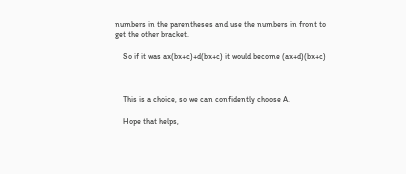numbers in the parentheses and use the numbers in front to get the other bracket.

    So if it was ax(bx+c)+d(bx+c) it would become (ax+d)(bx+c)



    This is a choice, so we can confidently choose A.

    Hope that helps,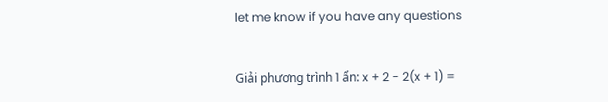let me know if you have any questions


Giải phương trình 1 ẩn: x + 2 - 2(x + 1) =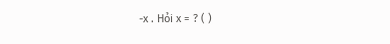-x . Hỏi x = ? ( )